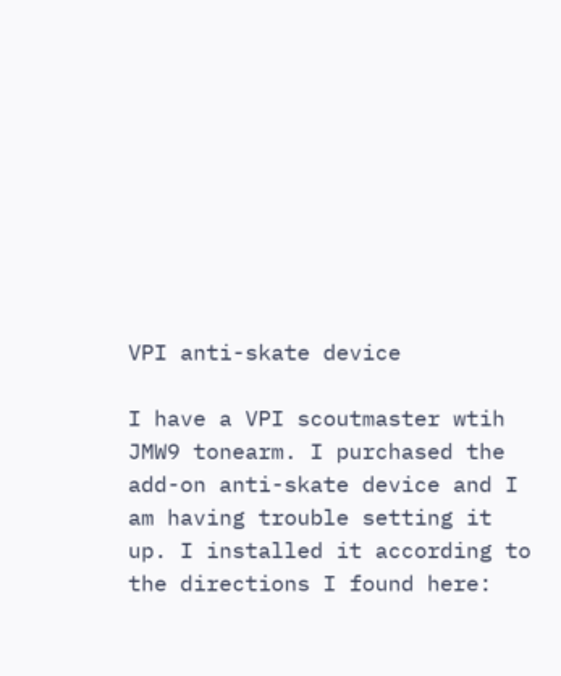VPI anti-skate device

I have a VPI scoutmaster wtih JMW9 tonearm. I purchased the add-on anti-skate device and I am having trouble setting it up. I installed it according to the directions I found here: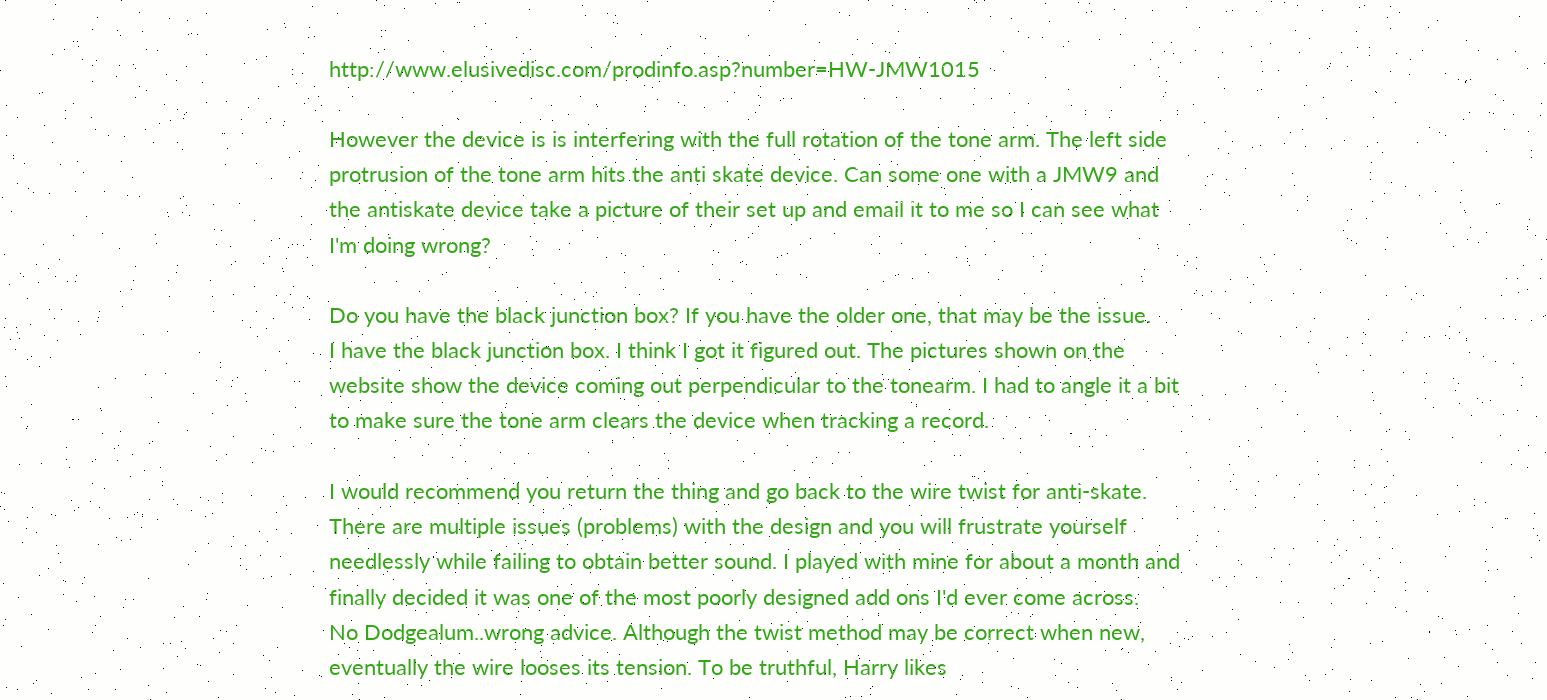http://www.elusivedisc.com/prodinfo.asp?number=HW-JMW1015

However the device is is interfering with the full rotation of the tone arm. The left side protrusion of the tone arm hits the anti skate device. Can some one with a JMW9 and the antiskate device take a picture of their set up and email it to me so I can see what I'm doing wrong?

Do you have the black junction box? If you have the older one, that may be the issue.
I have the black junction box. I think I got it figured out. The pictures shown on the website show the device coming out perpendicular to the tonearm. I had to angle it a bit to make sure the tone arm clears the device when tracking a record.

I would recommend you return the thing and go back to the wire twist for anti-skate. There are multiple issues (problems) with the design and you will frustrate yourself needlessly while failing to obtain better sound. I played with mine for about a month and finally decided it was one of the most poorly designed add ons I'd ever come across.
No Dodgealum..wrong advice. Although the twist method may be correct when new, eventually the wire looses its tension. To be truthful, Harry likes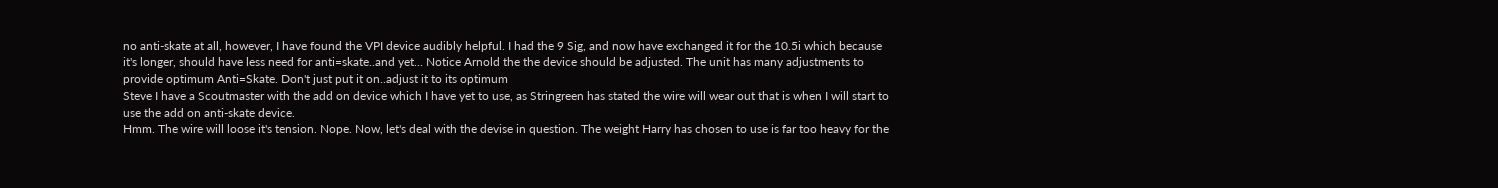no anti-skate at all, however, I have found the VPI device audibly helpful. I had the 9 Sig, and now have exchanged it for the 10.5i which because it's longer, should have less need for anti=skate..and yet... Notice Arnold the the device should be adjusted. The unit has many adjustments to provide optimum Anti=Skate. Don't just put it on..adjust it to its optimum
Steve I have a Scoutmaster with the add on device which I have yet to use, as Stringreen has stated the wire will wear out that is when I will start to use the add on anti-skate device.
Hmm. The wire will loose it's tension. Nope. Now, let's deal with the devise in question. The weight Harry has chosen to use is far too heavy for the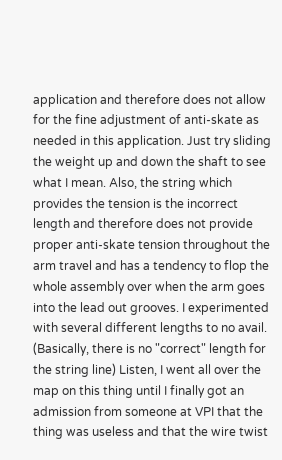application and therefore does not allow for the fine adjustment of anti-skate as needed in this application. Just try sliding the weight up and down the shaft to see what I mean. Also, the string which provides the tension is the incorrect length and therefore does not provide proper anti-skate tension throughout the arm travel and has a tendency to flop the whole assembly over when the arm goes into the lead out grooves. I experimented with several different lengths to no avail. (Basically, there is no "correct" length for the string line) Listen, I went all over the map on this thing until I finally got an admission from someone at VPI that the thing was useless and that the wire twist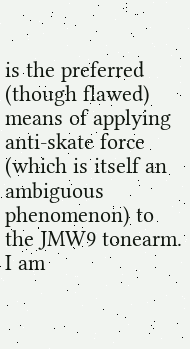is the preferred (though flawed) means of applying anti-skate force (which is itself an ambiguous phenomenon) to the JMW9 tonearm.
I am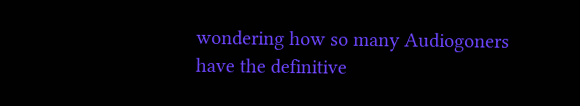wondering how so many Audiogoners have the definitive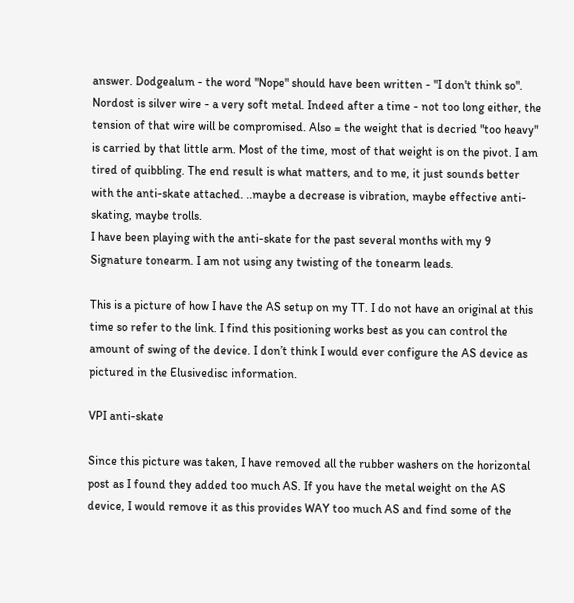answer. Dodgealum - the word "Nope" should have been written - "I don't think so". Nordost is silver wire - a very soft metal. Indeed after a time - not too long either, the tension of that wire will be compromised. Also = the weight that is decried "too heavy" is carried by that little arm. Most of the time, most of that weight is on the pivot. I am tired of quibbling. The end result is what matters, and to me, it just sounds better with the anti-skate attached. ..maybe a decrease is vibration, maybe effective anti-skating, maybe trolls.
I have been playing with the anti-skate for the past several months with my 9 Signature tonearm. I am not using any twisting of the tonearm leads.

This is a picture of how I have the AS setup on my TT. I do not have an original at this time so refer to the link. I find this positioning works best as you can control the amount of swing of the device. I don’t think I would ever configure the AS device as pictured in the Elusivedisc information.

VPI anti-skate

Since this picture was taken, I have removed all the rubber washers on the horizontal post as I found they added too much AS. If you have the metal weight on the AS device, I would remove it as this provides WAY too much AS and find some of the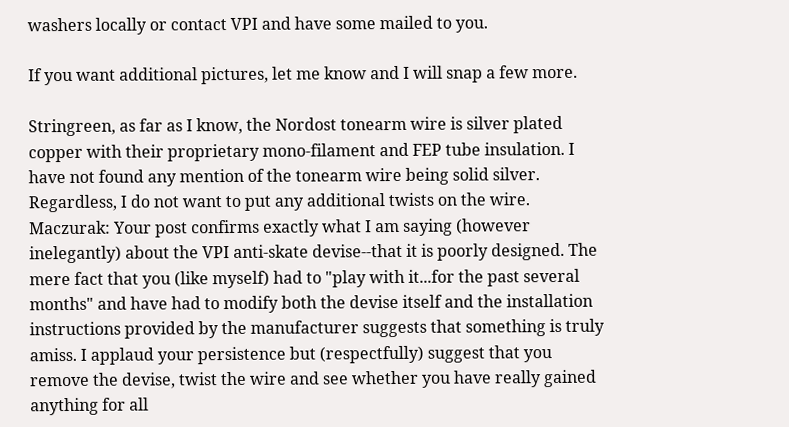washers locally or contact VPI and have some mailed to you.

If you want additional pictures, let me know and I will snap a few more.

Stringreen, as far as I know, the Nordost tonearm wire is silver plated copper with their proprietary mono-filament and FEP tube insulation. I have not found any mention of the tonearm wire being solid silver. Regardless, I do not want to put any additional twists on the wire.
Maczurak: Your post confirms exactly what I am saying (however inelegantly) about the VPI anti-skate devise--that it is poorly designed. The mere fact that you (like myself) had to "play with it...for the past several months" and have had to modify both the devise itself and the installation instructions provided by the manufacturer suggests that something is truly amiss. I applaud your persistence but (respectfully) suggest that you remove the devise, twist the wire and see whether you have really gained anything for all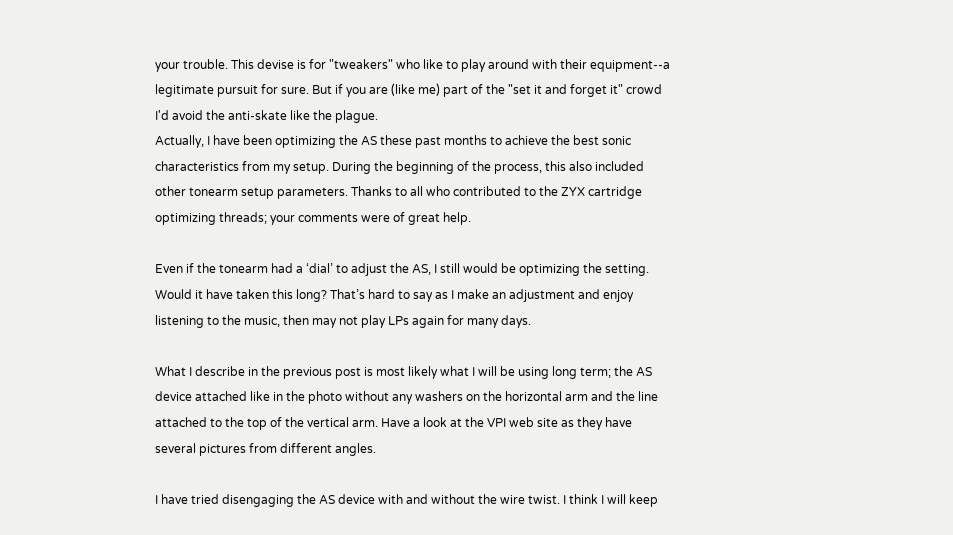your trouble. This devise is for "tweakers" who like to play around with their equipment--a legitimate pursuit for sure. But if you are (like me) part of the "set it and forget it" crowd I'd avoid the anti-skate like the plague.
Actually, I have been optimizing the AS these past months to achieve the best sonic characteristics from my setup. During the beginning of the process, this also included other tonearm setup parameters. Thanks to all who contributed to the ZYX cartridge optimizing threads; your comments were of great help.

Even if the tonearm had a ‘dial’ to adjust the AS, I still would be optimizing the setting. Would it have taken this long? That’s hard to say as I make an adjustment and enjoy listening to the music, then may not play LPs again for many days.

What I describe in the previous post is most likely what I will be using long term; the AS device attached like in the photo without any washers on the horizontal arm and the line attached to the top of the vertical arm. Have a look at the VPI web site as they have several pictures from different angles.

I have tried disengaging the AS device with and without the wire twist. I think I will keep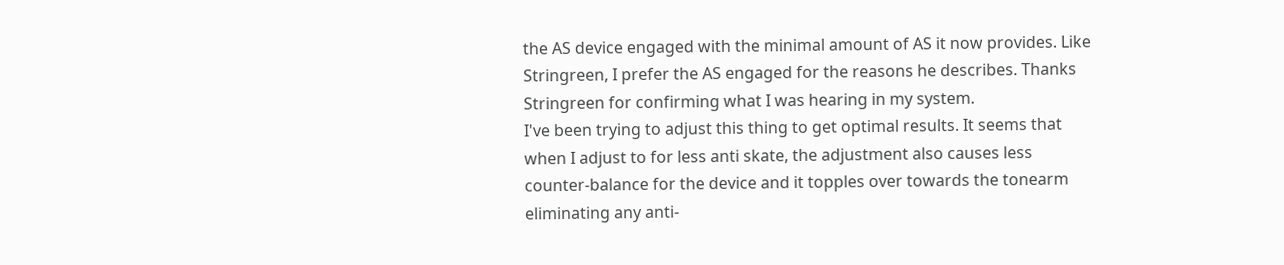the AS device engaged with the minimal amount of AS it now provides. Like Stringreen, I prefer the AS engaged for the reasons he describes. Thanks Stringreen for confirming what I was hearing in my system.
I've been trying to adjust this thing to get optimal results. It seems that when I adjust to for less anti skate, the adjustment also causes less counter-balance for the device and it topples over towards the tonearm eliminating any anti-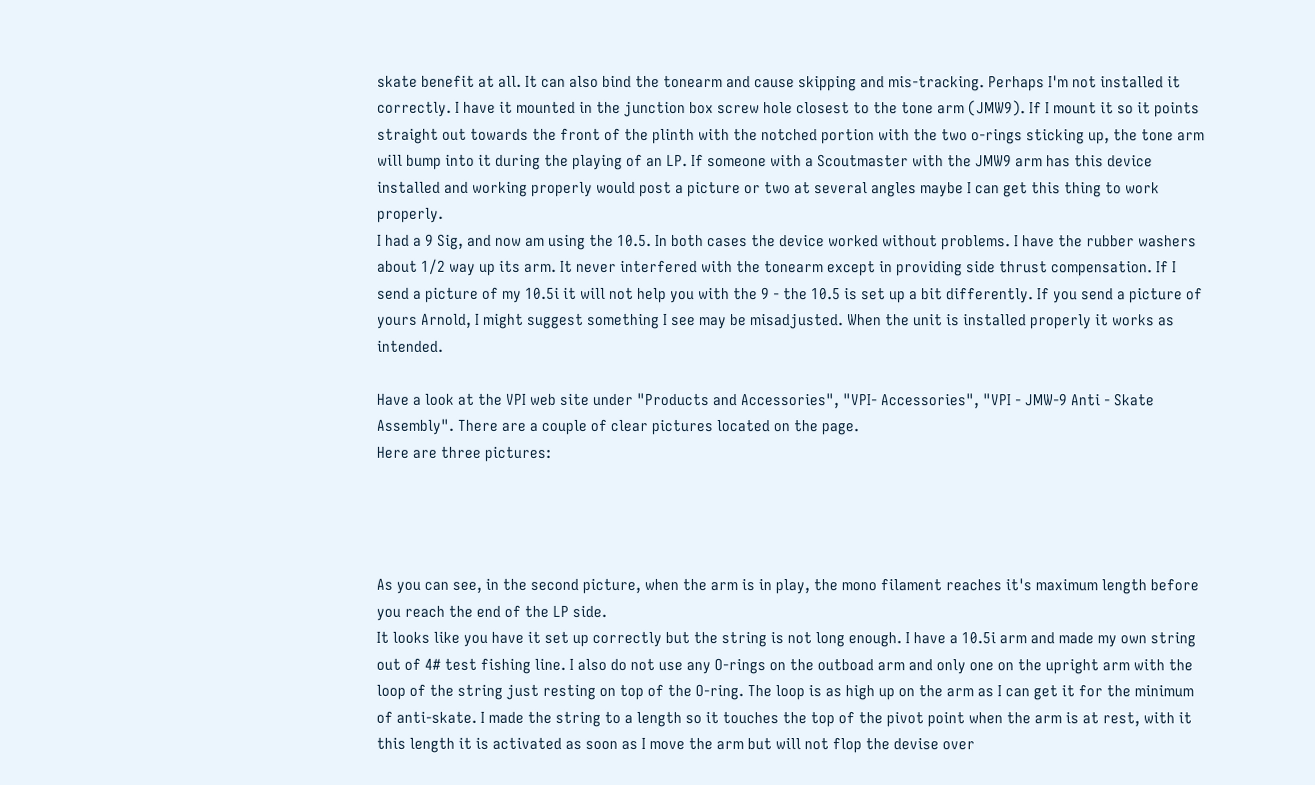skate benefit at all. It can also bind the tonearm and cause skipping and mis-tracking. Perhaps I'm not installed it correctly. I have it mounted in the junction box screw hole closest to the tone arm (JMW9). If I mount it so it points straight out towards the front of the plinth with the notched portion with the two o-rings sticking up, the tone arm will bump into it during the playing of an LP. If someone with a Scoutmaster with the JMW9 arm has this device installed and working properly would post a picture or two at several angles maybe I can get this thing to work properly.
I had a 9 Sig, and now am using the 10.5. In both cases the device worked without problems. I have the rubber washers about 1/2 way up its arm. It never interfered with the tonearm except in providing side thrust compensation. If I send a picture of my 10.5i it will not help you with the 9 - the 10.5 is set up a bit differently. If you send a picture of yours Arnold, I might suggest something I see may be misadjusted. When the unit is installed properly it works as intended.

Have a look at the VPI web site under "Products and Accessories", "VPI- Accessories", "VPI - JMW-9 Anti - Skate Assembly". There are a couple of clear pictures located on the page.
Here are three pictures:




As you can see, in the second picture, when the arm is in play, the mono filament reaches it's maximum length before you reach the end of the LP side.
It looks like you have it set up correctly but the string is not long enough. I have a 10.5i arm and made my own string out of 4# test fishing line. I also do not use any O-rings on the outboad arm and only one on the upright arm with the loop of the string just resting on top of the O-ring. The loop is as high up on the arm as I can get it for the minimum of anti-skate. I made the string to a length so it touches the top of the pivot point when the arm is at rest, with it this length it is activated as soon as I move the arm but will not flop the devise over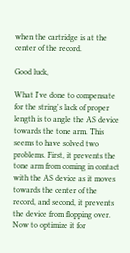when the cartridge is at the center of the record.

Good luck,

What I've done to compensate for the string's lack of proper length is to angle the AS device towards the tone arm. This seems to have solved two problems. First, it prevents the tone arm from coming in contact with the AS device as it moves towards the center of the record, and second, it prevents the device from flopping over. Now to optimize it for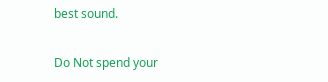best sound.

Do Not spend your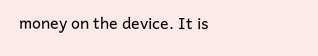money on the device. It is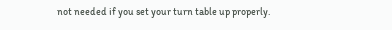not needed if you set your turn table up properly.